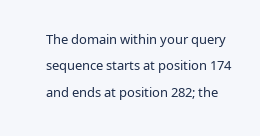The domain within your query sequence starts at position 174 and ends at position 282; the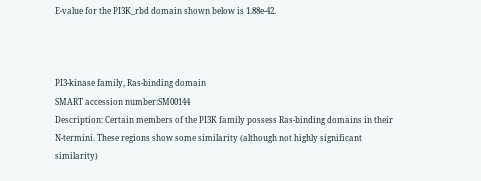E-value for the PI3K_rbd domain shown below is 1.88e-42.



PI3-kinase family, Ras-binding domain
SMART accession number:SM00144
Description: Certain members of the PI3K family possess Ras-binding domains in their N-termini. These regions show some similarity (although not highly significant similarity)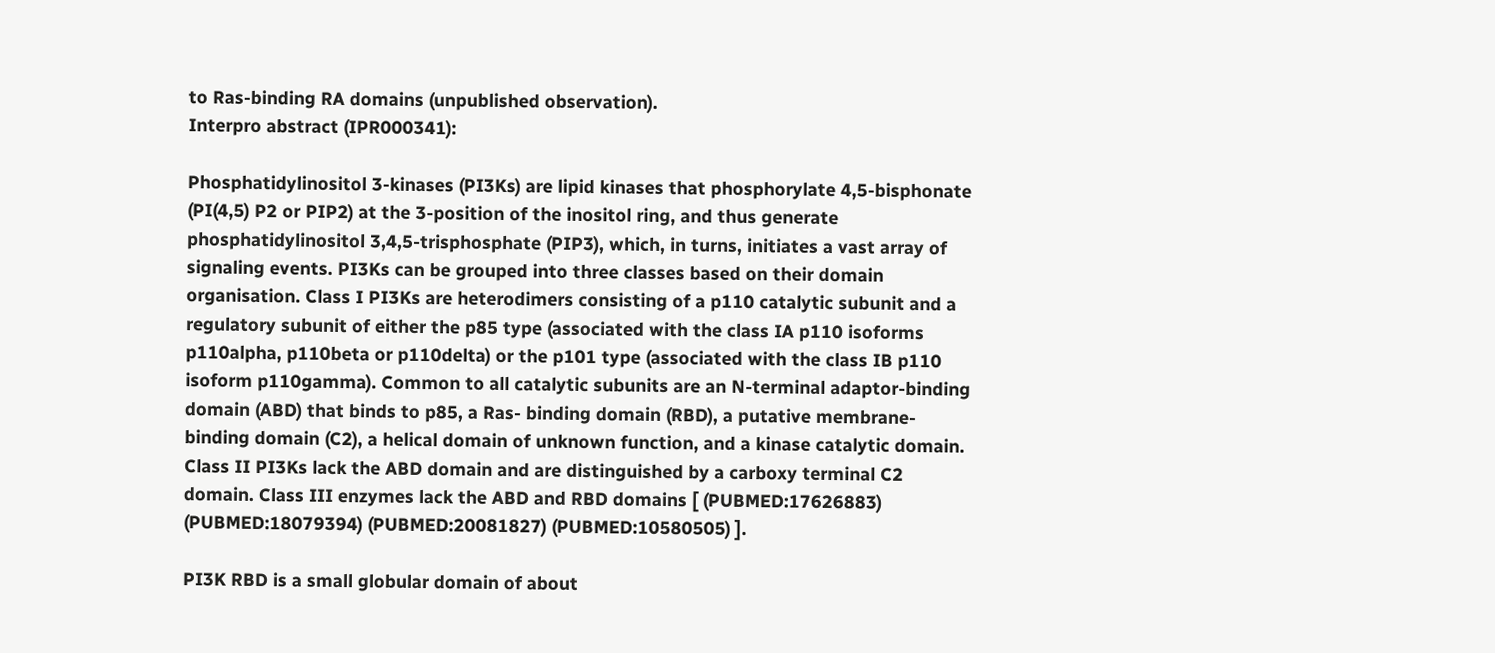to Ras-binding RA domains (unpublished observation).
Interpro abstract (IPR000341):

Phosphatidylinositol 3-kinases (PI3Ks) are lipid kinases that phosphorylate 4,5-bisphonate (PI(4,5) P2 or PIP2) at the 3-position of the inositol ring, and thus generate phosphatidylinositol 3,4,5-trisphosphate (PIP3), which, in turns, initiates a vast array of signaling events. PI3Ks can be grouped into three classes based on their domain organisation. Class I PI3Ks are heterodimers consisting of a p110 catalytic subunit and a regulatory subunit of either the p85 type (associated with the class IA p110 isoforms p110alpha, p110beta or p110delta) or the p101 type (associated with the class IB p110 isoform p110gamma). Common to all catalytic subunits are an N-terminal adaptor-binding domain (ABD) that binds to p85, a Ras- binding domain (RBD), a putative membrane-binding domain (C2), a helical domain of unknown function, and a kinase catalytic domain. Class II PI3Ks lack the ABD domain and are distinguished by a carboxy terminal C2 domain. Class III enzymes lack the ABD and RBD domains [ (PUBMED:17626883) (PUBMED:18079394) (PUBMED:20081827) (PUBMED:10580505) ].

PI3K RBD is a small globular domain of about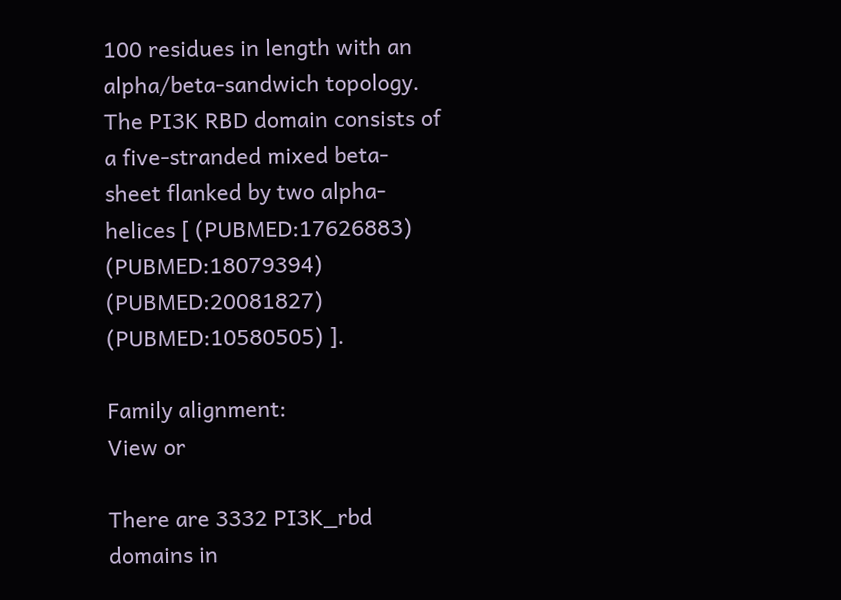100 residues in length with an alpha/beta-sandwich topology. The PI3K RBD domain consists of a five-stranded mixed beta-sheet flanked by two alpha-helices [ (PUBMED:17626883) (PUBMED:18079394) (PUBMED:20081827) (PUBMED:10580505) ].

Family alignment:
View or

There are 3332 PI3K_rbd domains in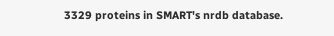3329 proteins in SMART's nrdb database.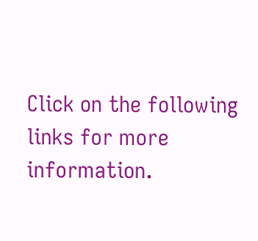Click on the following links for more information.